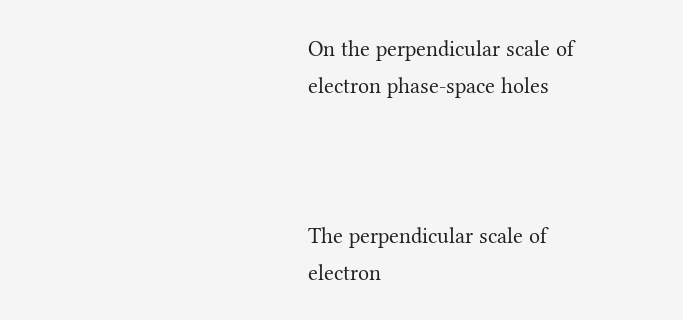On the perpendicular scale of electron phase-space holes



The perpendicular scale of electron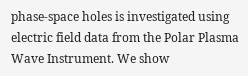phase-space holes is investigated using electric field data from the Polar Plasma Wave Instrument. We show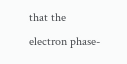that the electron phase-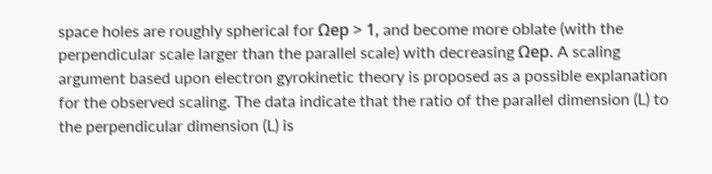space holes are roughly spherical for Ωep > 1, and become more oblate (with the perpendicular scale larger than the parallel scale) with decreasing Ωep. A scaling argument based upon electron gyrokinetic theory is proposed as a possible explanation for the observed scaling. The data indicate that the ratio of the parallel dimension (L) to the perpendicular dimension (L) is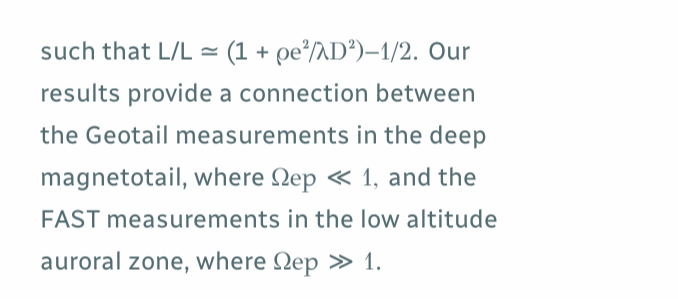such that L/L ≃ (1 + ρe²/λD²)−1/2. Our results provide a connection between the Geotail measurements in the deep magnetotail, where Ωep ≪ 1, and the FAST measurements in the low altitude auroral zone, where Ωep ≫ 1.